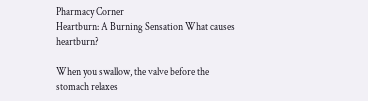Pharmacy Corner
Heartburn: A Burning Sensation What causes heartburn?

When you swallow, the valve before the stomach relaxes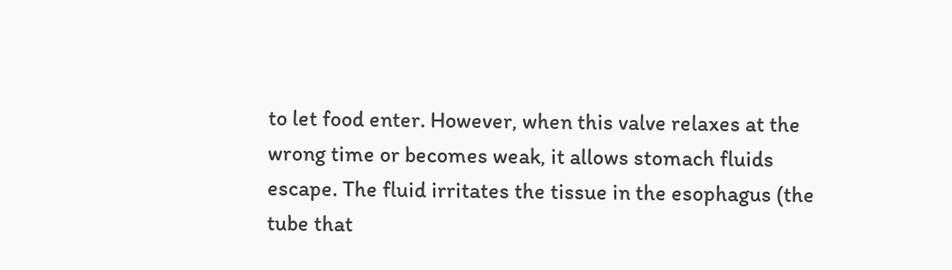to let food enter. However, when this valve relaxes at the wrong time or becomes weak, it allows stomach fluids escape. The fluid irritates the tissue in the esophagus (the tube that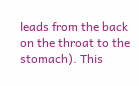leads from the back on the throat to the stomach). This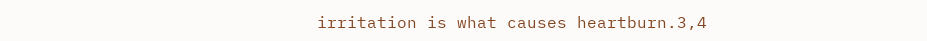irritation is what causes heartburn.3,4